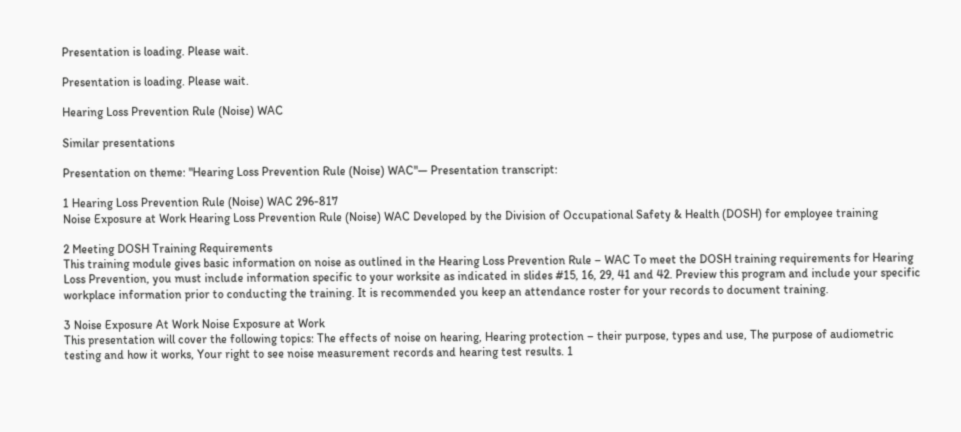Presentation is loading. Please wait.

Presentation is loading. Please wait.

Hearing Loss Prevention Rule (Noise) WAC

Similar presentations

Presentation on theme: "Hearing Loss Prevention Rule (Noise) WAC"— Presentation transcript:

1 Hearing Loss Prevention Rule (Noise) WAC 296-817
Noise Exposure at Work Hearing Loss Prevention Rule (Noise) WAC Developed by the Division of Occupational Safety & Health (DOSH) for employee training

2 Meeting DOSH Training Requirements
This training module gives basic information on noise as outlined in the Hearing Loss Prevention Rule – WAC To meet the DOSH training requirements for Hearing Loss Prevention, you must include information specific to your worksite as indicated in slides #15, 16, 29, 41 and 42. Preview this program and include your specific workplace information prior to conducting the training. It is recommended you keep an attendance roster for your records to document training.

3 Noise Exposure At Work Noise Exposure at Work
This presentation will cover the following topics: The effects of noise on hearing, Hearing protection – their purpose, types and use, The purpose of audiometric testing and how it works, Your right to see noise measurement records and hearing test results. 1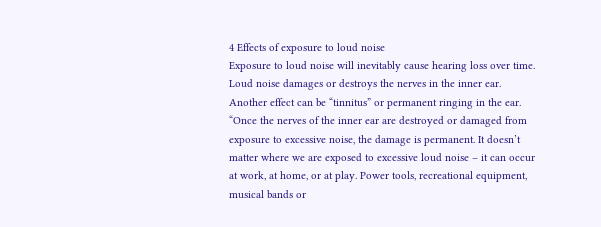4 Effects of exposure to loud noise
Exposure to loud noise will inevitably cause hearing loss over time. Loud noise damages or destroys the nerves in the inner ear. Another effect can be “tinnitus” or permanent ringing in the ear. “Once the nerves of the inner ear are destroyed or damaged from exposure to excessive noise, the damage is permanent. It doesn’t matter where we are exposed to excessive loud noise – it can occur at work, at home, or at play. Power tools, recreational equipment, musical bands or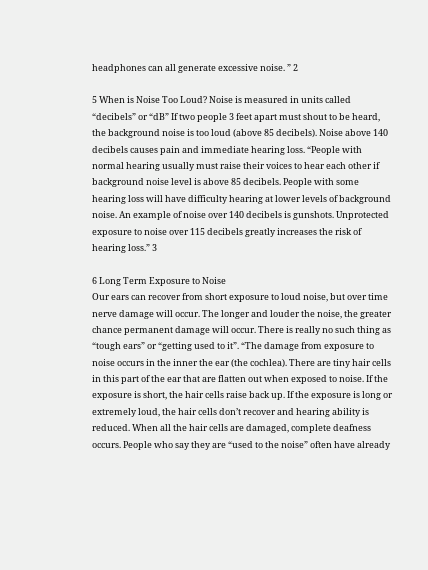headphones can all generate excessive noise. ” 2

5 When is Noise Too Loud? Noise is measured in units called “decibels” or “dB” If two people 3 feet apart must shout to be heard, the background noise is too loud (above 85 decibels). Noise above 140 decibels causes pain and immediate hearing loss. “People with normal hearing usually must raise their voices to hear each other if background noise level is above 85 decibels. People with some hearing loss will have difficulty hearing at lower levels of background noise. An example of noise over 140 decibels is gunshots. Unprotected exposure to noise over 115 decibels greatly increases the risk of hearing loss.” 3

6 Long Term Exposure to Noise
Our ears can recover from short exposure to loud noise, but over time nerve damage will occur. The longer and louder the noise, the greater chance permanent damage will occur. There is really no such thing as “tough ears” or “getting used to it”. “The damage from exposure to noise occurs in the inner the ear (the cochlea). There are tiny hair cells in this part of the ear that are flatten out when exposed to noise. If the exposure is short, the hair cells raise back up. If the exposure is long or extremely loud, the hair cells don’t recover and hearing ability is reduced. When all the hair cells are damaged, complete deafness occurs. People who say they are “used to the noise” often have already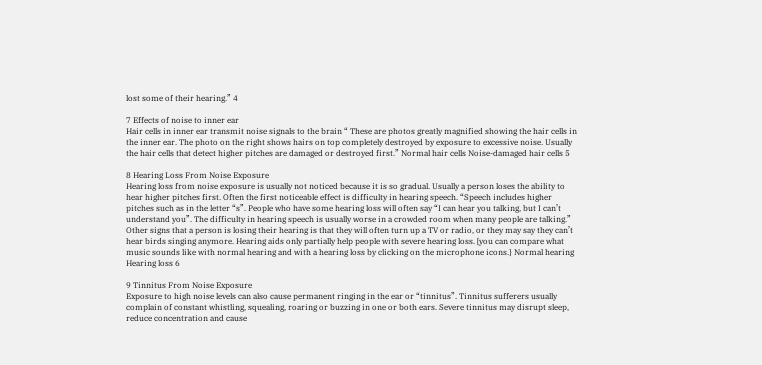lost some of their hearing.” 4

7 Effects of noise to inner ear
Hair cells in inner ear transmit noise signals to the brain “ These are photos greatly magnified showing the hair cells in the inner ear. The photo on the right shows hairs on top completely destroyed by exposure to excessive noise. Usually the hair cells that detect higher pitches are damaged or destroyed first.” Normal hair cells Noise-damaged hair cells 5

8 Hearing Loss From Noise Exposure
Hearing loss from noise exposure is usually not noticed because it is so gradual. Usually a person loses the ability to hear higher pitches first. Often the first noticeable effect is difficulty in hearing speech. “Speech includes higher pitches such as in the letter “s”. People who have some hearing loss will often say “I can hear you talking, but I can’t understand you”. The difficulty in hearing speech is usually worse in a crowded room when many people are talking.” Other signs that a person is losing their hearing is that they will often turn up a TV or radio, or they may say they can’t hear birds singing anymore. Hearing aids only partially help people with severe hearing loss. [you can compare what music sounds like with normal hearing and with a hearing loss by clicking on the microphone icons.} Normal hearing Hearing loss 6

9 Tinnitus From Noise Exposure
Exposure to high noise levels can also cause permanent ringing in the ear or “tinnitus”. Tinnitus sufferers usually complain of constant whistling, squealing, roaring or buzzing in one or both ears. Severe tinnitus may disrupt sleep, reduce concentration and cause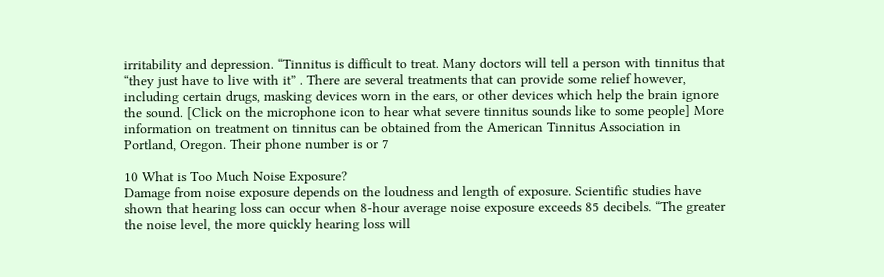irritability and depression. “Tinnitus is difficult to treat. Many doctors will tell a person with tinnitus that “they just have to live with it” . There are several treatments that can provide some relief however, including certain drugs, masking devices worn in the ears, or other devices which help the brain ignore the sound. [Click on the microphone icon to hear what severe tinnitus sounds like to some people] More information on treatment on tinnitus can be obtained from the American Tinnitus Association in Portland, Oregon. Their phone number is or 7

10 What is Too Much Noise Exposure?
Damage from noise exposure depends on the loudness and length of exposure. Scientific studies have shown that hearing loss can occur when 8-hour average noise exposure exceeds 85 decibels. “The greater the noise level, the more quickly hearing loss will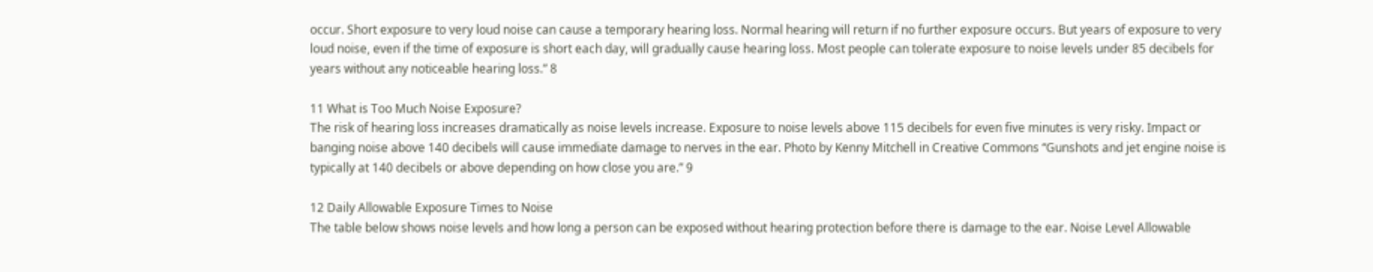occur. Short exposure to very loud noise can cause a temporary hearing loss. Normal hearing will return if no further exposure occurs. But years of exposure to very loud noise, even if the time of exposure is short each day, will gradually cause hearing loss. Most people can tolerate exposure to noise levels under 85 decibels for years without any noticeable hearing loss.” 8

11 What is Too Much Noise Exposure?
The risk of hearing loss increases dramatically as noise levels increase. Exposure to noise levels above 115 decibels for even five minutes is very risky. Impact or banging noise above 140 decibels will cause immediate damage to nerves in the ear. Photo by Kenny Mitchell in Creative Commons “Gunshots and jet engine noise is typically at 140 decibels or above depending on how close you are.” 9

12 Daily Allowable Exposure Times to Noise
The table below shows noise levels and how long a person can be exposed without hearing protection before there is damage to the ear. Noise Level Allowable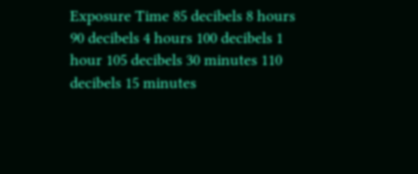Exposure Time 85 decibels 8 hours 90 decibels 4 hours 100 decibels 1 hour 105 decibels 30 minutes 110 decibels 15 minutes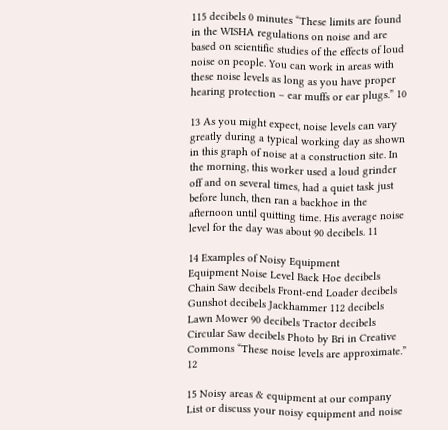115 decibels 0 minutes “These limits are found in the WISHA regulations on noise and are based on scientific studies of the effects of loud noise on people. You can work in areas with these noise levels as long as you have proper hearing protection – ear muffs or ear plugs.” 10

13 As you might expect, noise levels can vary greatly during a typical working day as shown in this graph of noise at a construction site. In the morning, this worker used a loud grinder off and on several times, had a quiet task just before lunch, then ran a backhoe in the afternoon until quitting time. His average noise level for the day was about 90 decibels. 11

14 Examples of Noisy Equipment
Equipment Noise Level Back Hoe decibels Chain Saw decibels Front-end Loader decibels Gunshot decibels Jackhammer 112 decibels Lawn Mower 90 decibels Tractor decibels Circular Saw decibels Photo by Bri in Creative Commons “These noise levels are approximate.” 12

15 Noisy areas & equipment at our company
List or discuss your noisy equipment and noise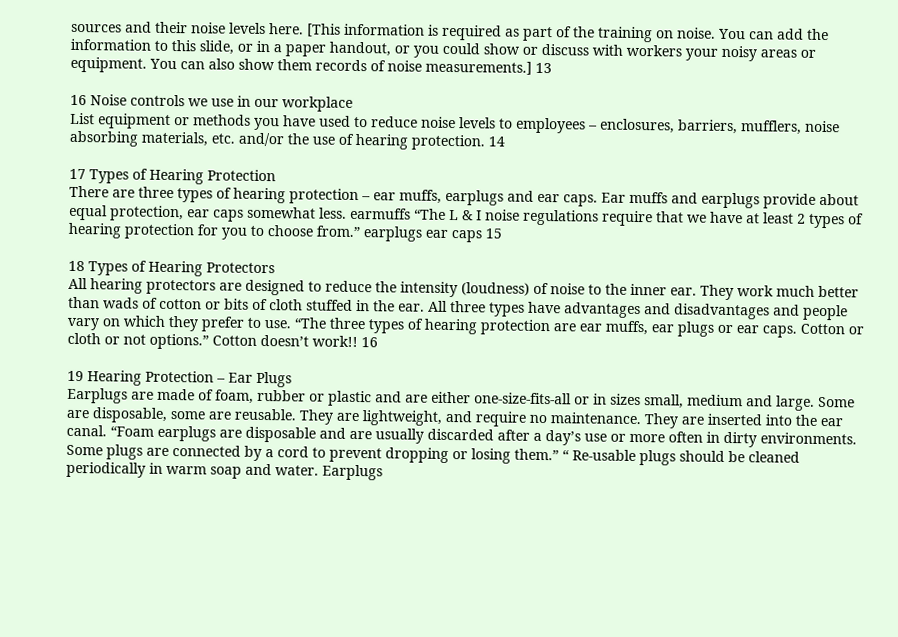sources and their noise levels here. [This information is required as part of the training on noise. You can add the information to this slide, or in a paper handout, or you could show or discuss with workers your noisy areas or equipment. You can also show them records of noise measurements.] 13

16 Noise controls we use in our workplace
List equipment or methods you have used to reduce noise levels to employees – enclosures, barriers, mufflers, noise absorbing materials, etc. and/or the use of hearing protection. 14

17 Types of Hearing Protection
There are three types of hearing protection – ear muffs, earplugs and ear caps. Ear muffs and earplugs provide about equal protection, ear caps somewhat less. earmuffs “The L & I noise regulations require that we have at least 2 types of hearing protection for you to choose from.” earplugs ear caps 15

18 Types of Hearing Protectors
All hearing protectors are designed to reduce the intensity (loudness) of noise to the inner ear. They work much better than wads of cotton or bits of cloth stuffed in the ear. All three types have advantages and disadvantages and people vary on which they prefer to use. “The three types of hearing protection are ear muffs, ear plugs or ear caps. Cotton or cloth or not options.” Cotton doesn’t work!! 16

19 Hearing Protection – Ear Plugs
Earplugs are made of foam, rubber or plastic and are either one-size-fits-all or in sizes small, medium and large. Some are disposable, some are reusable. They are lightweight, and require no maintenance. They are inserted into the ear canal. “Foam earplugs are disposable and are usually discarded after a day’s use or more often in dirty environments. Some plugs are connected by a cord to prevent dropping or losing them.” “ Re-usable plugs should be cleaned periodically in warm soap and water. Earplugs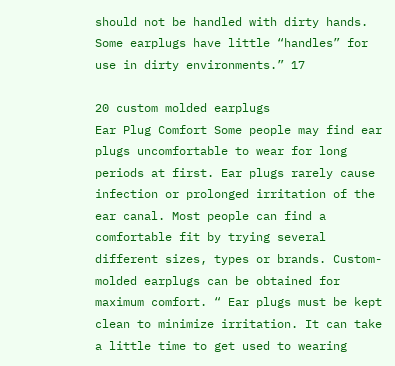should not be handled with dirty hands. Some earplugs have little “handles” for use in dirty environments.” 17

20 custom molded earplugs
Ear Plug Comfort Some people may find ear plugs uncomfortable to wear for long periods at first. Ear plugs rarely cause infection or prolonged irritation of the ear canal. Most people can find a comfortable fit by trying several different sizes, types or brands. Custom-molded earplugs can be obtained for maximum comfort. “ Ear plugs must be kept clean to minimize irritation. It can take a little time to get used to wearing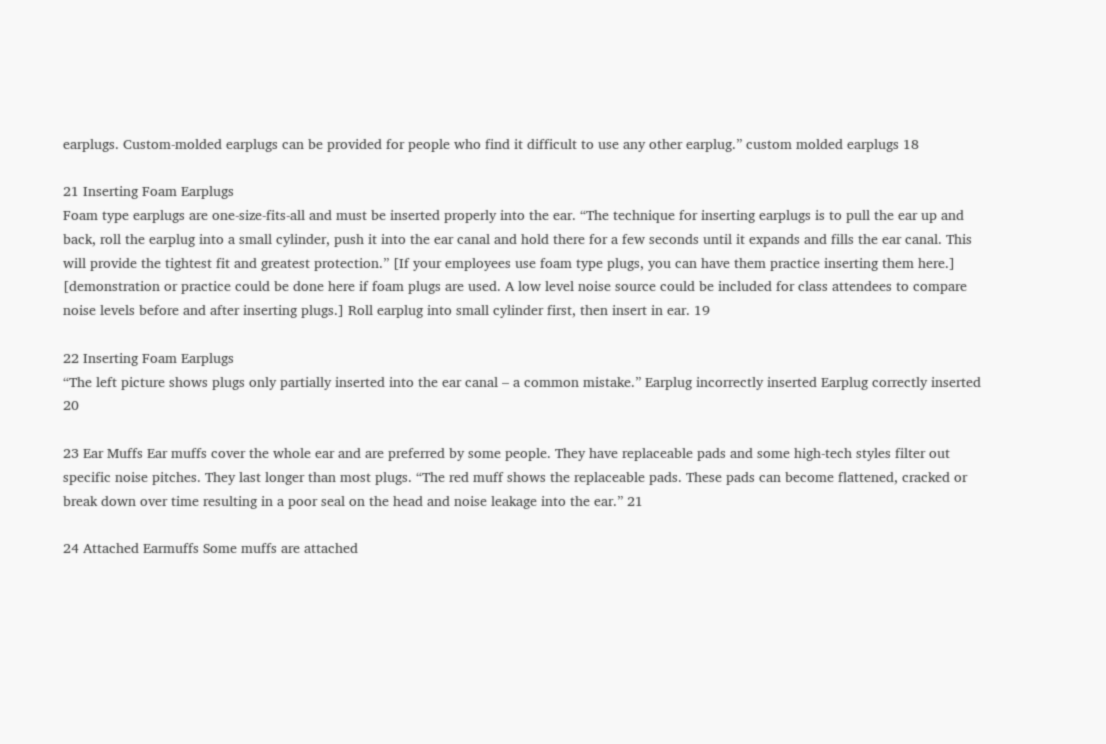earplugs. Custom-molded earplugs can be provided for people who find it difficult to use any other earplug.” custom molded earplugs 18

21 Inserting Foam Earplugs
Foam type earplugs are one-size-fits-all and must be inserted properly into the ear. “The technique for inserting earplugs is to pull the ear up and back, roll the earplug into a small cylinder, push it into the ear canal and hold there for a few seconds until it expands and fills the ear canal. This will provide the tightest fit and greatest protection.” [If your employees use foam type plugs, you can have them practice inserting them here.] [demonstration or practice could be done here if foam plugs are used. A low level noise source could be included for class attendees to compare noise levels before and after inserting plugs.] Roll earplug into small cylinder first, then insert in ear. 19

22 Inserting Foam Earplugs
“The left picture shows plugs only partially inserted into the ear canal – a common mistake.” Earplug incorrectly inserted Earplug correctly inserted 20

23 Ear Muffs Ear muffs cover the whole ear and are preferred by some people. They have replaceable pads and some high-tech styles filter out specific noise pitches. They last longer than most plugs. “The red muff shows the replaceable pads. These pads can become flattened, cracked or break down over time resulting in a poor seal on the head and noise leakage into the ear.” 21

24 Attached Earmuffs Some muffs are attached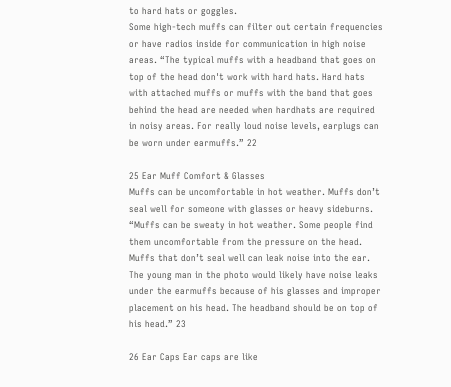to hard hats or goggles.
Some high-tech muffs can filter out certain frequencies or have radios inside for communication in high noise areas. “The typical muffs with a headband that goes on top of the head don't work with hard hats. Hard hats with attached muffs or muffs with the band that goes behind the head are needed when hardhats are required in noisy areas. For really loud noise levels, earplugs can be worn under earmuffs.” 22

25 Ear Muff Comfort & Glasses
Muffs can be uncomfortable in hot weather. Muffs don’t seal well for someone with glasses or heavy sideburns. “Muffs can be sweaty in hot weather. Some people find them uncomfortable from the pressure on the head. Muffs that don’t seal well can leak noise into the ear. The young man in the photo would likely have noise leaks under the earmuffs because of his glasses and improper placement on his head. The headband should be on top of his head.” 23

26 Ear Caps Ear caps are like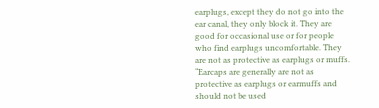earplugs, except they do not go into the ear canal, they only block it. They are good for occasional use or for people who find earplugs uncomfortable. They are not as protective as earplugs or muffs. “Earcaps are generally are not as protective as earplugs or earmuffs and should not be used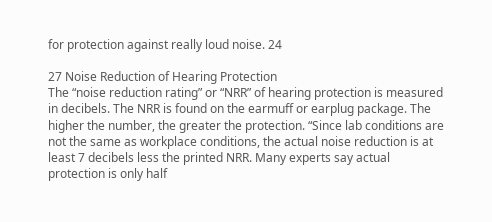for protection against really loud noise. 24

27 Noise Reduction of Hearing Protection
The “noise reduction rating” or “NRR” of hearing protection is measured in decibels. The NRR is found on the earmuff or earplug package. The higher the number, the greater the protection. “Since lab conditions are not the same as workplace conditions, the actual noise reduction is at least 7 decibels less the printed NRR. Many experts say actual protection is only half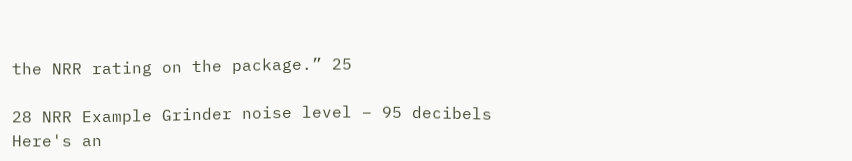the NRR rating on the package.” 25

28 NRR Example Grinder noise level – 95 decibels
Here's an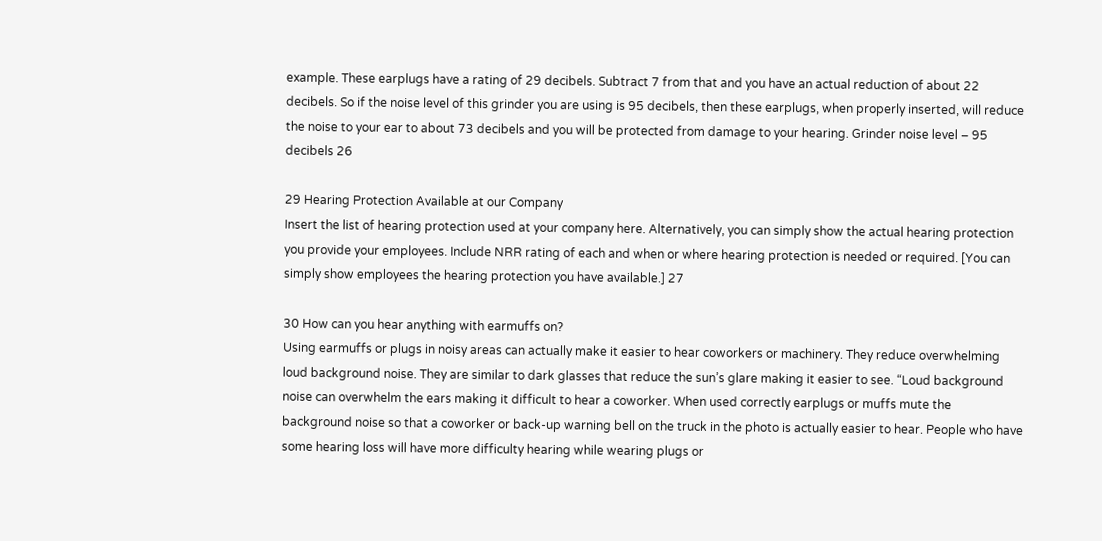example. These earplugs have a rating of 29 decibels. Subtract 7 from that and you have an actual reduction of about 22 decibels. So if the noise level of this grinder you are using is 95 decibels, then these earplugs, when properly inserted, will reduce the noise to your ear to about 73 decibels and you will be protected from damage to your hearing. Grinder noise level – 95 decibels 26

29 Hearing Protection Available at our Company
Insert the list of hearing protection used at your company here. Alternatively, you can simply show the actual hearing protection you provide your employees. Include NRR rating of each and when or where hearing protection is needed or required. [You can simply show employees the hearing protection you have available.] 27

30 How can you hear anything with earmuffs on?
Using earmuffs or plugs in noisy areas can actually make it easier to hear coworkers or machinery. They reduce overwhelming loud background noise. They are similar to dark glasses that reduce the sun’s glare making it easier to see. “Loud background noise can overwhelm the ears making it difficult to hear a coworker. When used correctly earplugs or muffs mute the background noise so that a coworker or back-up warning bell on the truck in the photo is actually easier to hear. People who have some hearing loss will have more difficulty hearing while wearing plugs or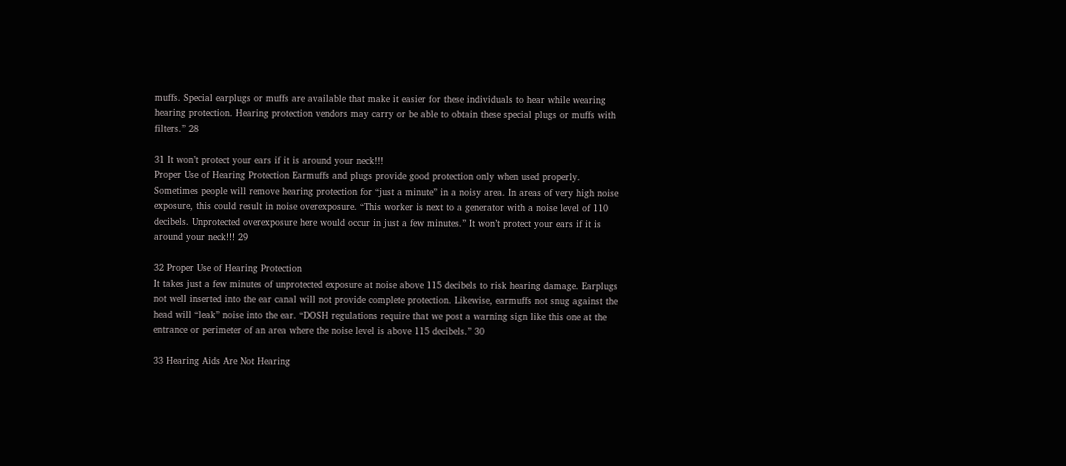muffs. Special earplugs or muffs are available that make it easier for these individuals to hear while wearing hearing protection. Hearing protection vendors may carry or be able to obtain these special plugs or muffs with filters.” 28

31 It won’t protect your ears if it is around your neck!!!
Proper Use of Hearing Protection Earmuffs and plugs provide good protection only when used properly. Sometimes people will remove hearing protection for “just a minute” in a noisy area. In areas of very high noise exposure, this could result in noise overexposure. “This worker is next to a generator with a noise level of 110 decibels. Unprotected overexposure here would occur in just a few minutes.” It won’t protect your ears if it is around your neck!!! 29

32 Proper Use of Hearing Protection
It takes just a few minutes of unprotected exposure at noise above 115 decibels to risk hearing damage. Earplugs not well inserted into the ear canal will not provide complete protection. Likewise, earmuffs not snug against the head will “leak” noise into the ear. “DOSH regulations require that we post a warning sign like this one at the entrance or perimeter of an area where the noise level is above 115 decibels.” 30

33 Hearing Aids Are Not Hearing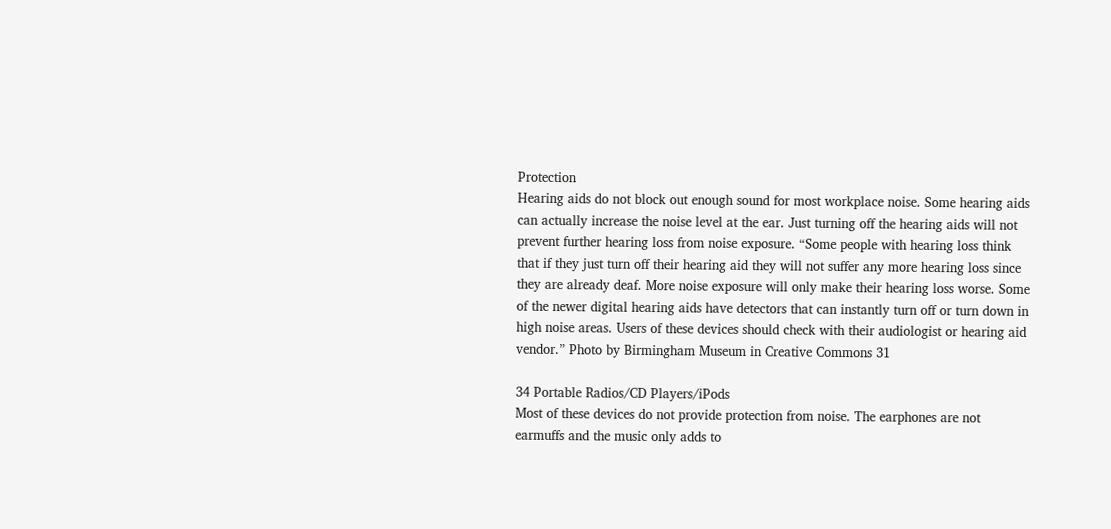Protection
Hearing aids do not block out enough sound for most workplace noise. Some hearing aids can actually increase the noise level at the ear. Just turning off the hearing aids will not prevent further hearing loss from noise exposure. “Some people with hearing loss think that if they just turn off their hearing aid they will not suffer any more hearing loss since they are already deaf. More noise exposure will only make their hearing loss worse. Some of the newer digital hearing aids have detectors that can instantly turn off or turn down in high noise areas. Users of these devices should check with their audiologist or hearing aid vendor.” Photo by Birmingham Museum in Creative Commons 31

34 Portable Radios/CD Players/iPods
Most of these devices do not provide protection from noise. The earphones are not earmuffs and the music only adds to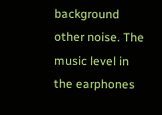background other noise. The music level in the earphones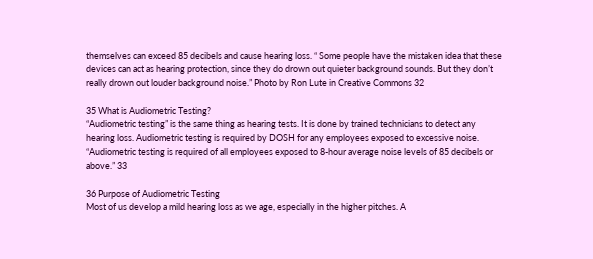themselves can exceed 85 decibels and cause hearing loss. “ Some people have the mistaken idea that these devices can act as hearing protection, since they do drown out quieter background sounds. But they don’t really drown out louder background noise.” Photo by Ron Lute in Creative Commons 32

35 What is Audiometric Testing?
“Audiometric testing” is the same thing as hearing tests. It is done by trained technicians to detect any hearing loss. Audiometric testing is required by DOSH for any employees exposed to excessive noise. “Audiometric testing is required of all employees exposed to 8-hour average noise levels of 85 decibels or above.” 33

36 Purpose of Audiometric Testing
Most of us develop a mild hearing loss as we age, especially in the higher pitches. A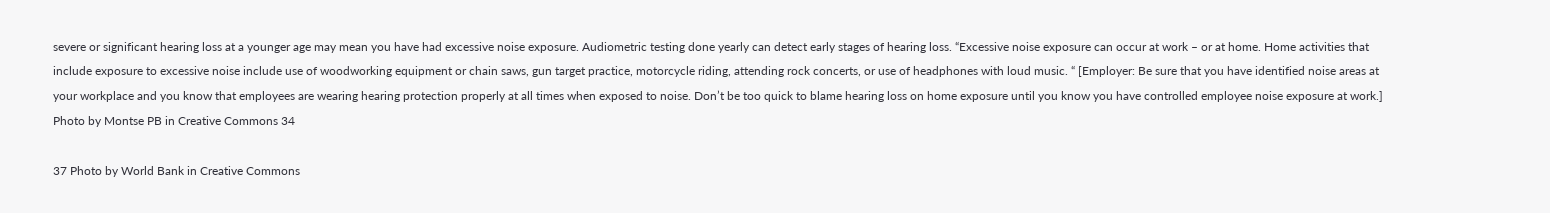severe or significant hearing loss at a younger age may mean you have had excessive noise exposure. Audiometric testing done yearly can detect early stages of hearing loss. “Excessive noise exposure can occur at work – or at home. Home activities that include exposure to excessive noise include use of woodworking equipment or chain saws, gun target practice, motorcycle riding, attending rock concerts, or use of headphones with loud music. “ [Employer: Be sure that you have identified noise areas at your workplace and you know that employees are wearing hearing protection properly at all times when exposed to noise. Don’t be too quick to blame hearing loss on home exposure until you know you have controlled employee noise exposure at work.] Photo by Montse PB in Creative Commons 34

37 Photo by World Bank in Creative Commons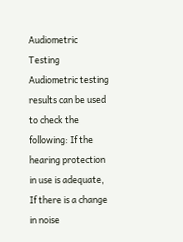Audiometric Testing Audiometric testing results can be used to check the following: If the hearing protection in use is adequate, If there is a change in noise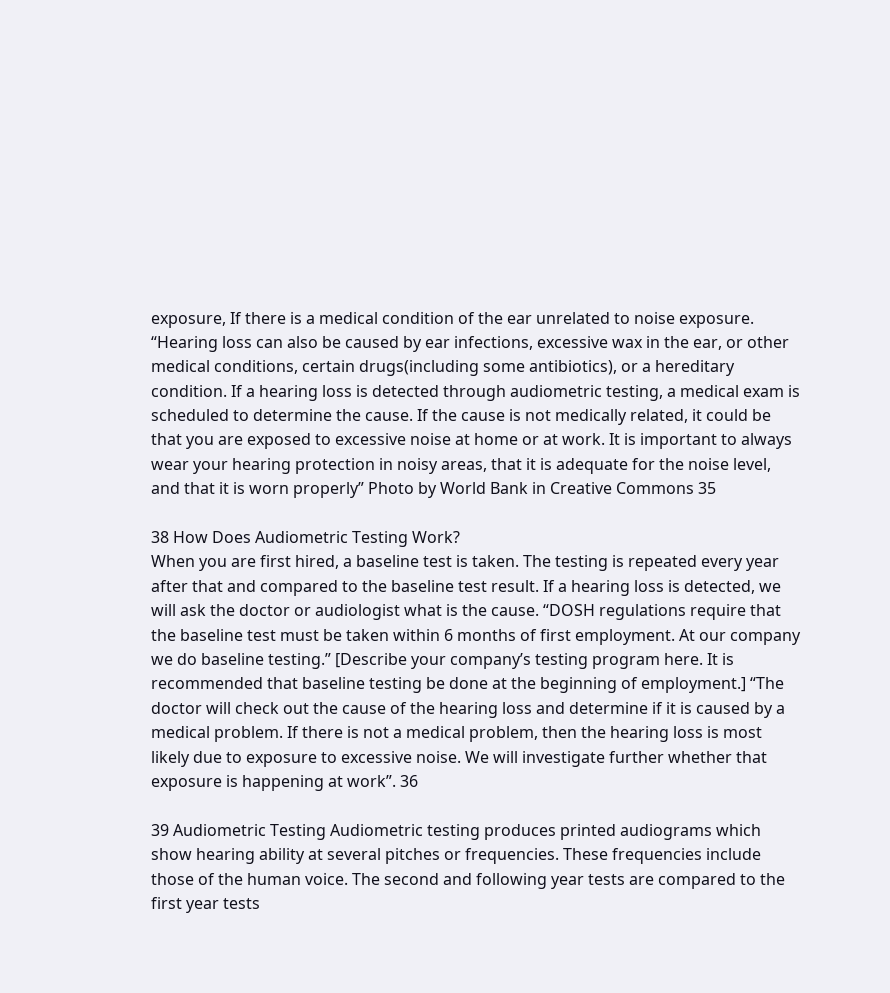exposure, If there is a medical condition of the ear unrelated to noise exposure. “Hearing loss can also be caused by ear infections, excessive wax in the ear, or other medical conditions, certain drugs(including some antibiotics), or a hereditary condition. If a hearing loss is detected through audiometric testing, a medical exam is scheduled to determine the cause. If the cause is not medically related, it could be that you are exposed to excessive noise at home or at work. It is important to always wear your hearing protection in noisy areas, that it is adequate for the noise level, and that it is worn properly” Photo by World Bank in Creative Commons 35

38 How Does Audiometric Testing Work?
When you are first hired, a baseline test is taken. The testing is repeated every year after that and compared to the baseline test result. If a hearing loss is detected, we will ask the doctor or audiologist what is the cause. “DOSH regulations require that the baseline test must be taken within 6 months of first employment. At our company we do baseline testing.” [Describe your company’s testing program here. It is recommended that baseline testing be done at the beginning of employment.] “The doctor will check out the cause of the hearing loss and determine if it is caused by a medical problem. If there is not a medical problem, then the hearing loss is most likely due to exposure to excessive noise. We will investigate further whether that exposure is happening at work”. 36

39 Audiometric Testing Audiometric testing produces printed audiograms which show hearing ability at several pitches or frequencies. These frequencies include those of the human voice. The second and following year tests are compared to the first year tests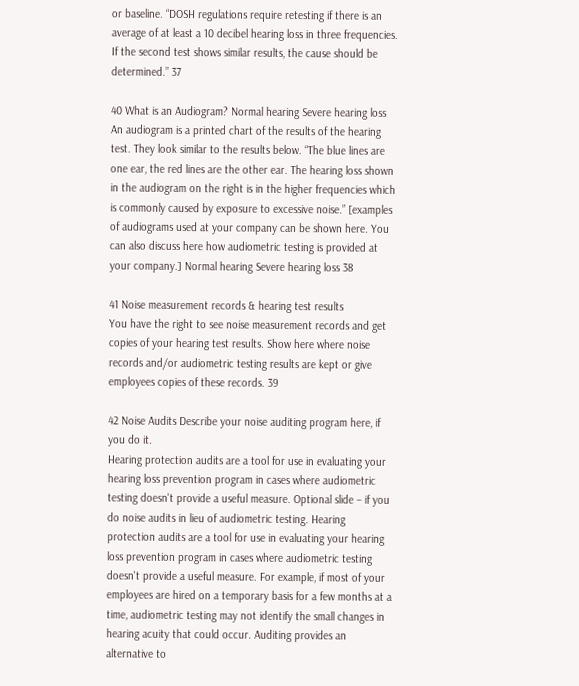or baseline. “DOSH regulations require retesting if there is an average of at least a 10 decibel hearing loss in three frequencies. If the second test shows similar results, the cause should be determined.” 37

40 What is an Audiogram? Normal hearing Severe hearing loss
An audiogram is a printed chart of the results of the hearing test. They look similar to the results below. “The blue lines are one ear, the red lines are the other ear. The hearing loss shown in the audiogram on the right is in the higher frequencies which is commonly caused by exposure to excessive noise.” [examples of audiograms used at your company can be shown here. You can also discuss here how audiometric testing is provided at your company.] Normal hearing Severe hearing loss 38

41 Noise measurement records & hearing test results
You have the right to see noise measurement records and get copies of your hearing test results. Show here where noise records and/or audiometric testing results are kept or give employees copies of these records. 39

42 Noise Audits Describe your noise auditing program here, if you do it.
Hearing protection audits are a tool for use in evaluating your hearing loss prevention program in cases where audiometric testing doesn't provide a useful measure. Optional slide – if you do noise audits in lieu of audiometric testing. Hearing protection audits are a tool for use in evaluating your hearing loss prevention program in cases where audiometric testing doesn't provide a useful measure. For example, if most of your employees are hired on a temporary basis for a few months at a time, audiometric testing may not identify the small changes in hearing acuity that could occur. Auditing provides an alternative to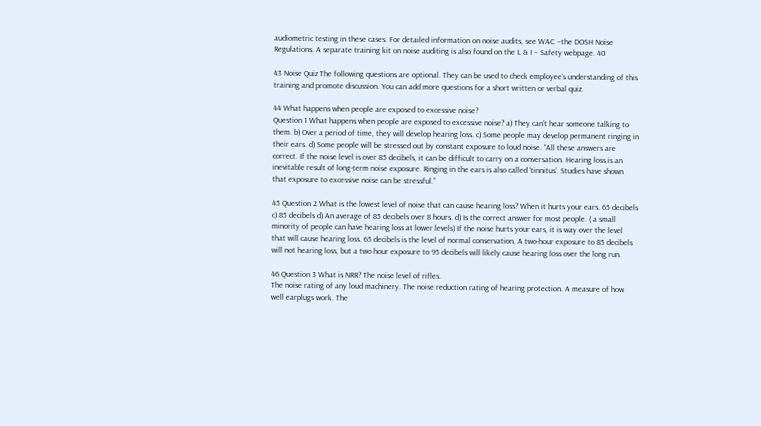audiometric testing in these cases. For detailed information on noise audits, see WAC –the DOSH Noise Regulations. A separate training kit on noise auditing is also found on the L & I – Safety webpage. 40

43 Noise Quiz The following questions are optional. They can be used to check employee’s understanding of this training and promote discussion. You can add more questions for a short written or verbal quiz.

44 What happens when people are exposed to excessive noise?
Question 1 What happens when people are exposed to excessive noise? a) They can’t hear someone talking to them. b) Over a period of time, they will develop hearing loss. c) Some people may develop permanent ringing in their ears. d) Some people will be stressed out by constant exposure to loud noise. “All these answers are correct. If the noise level is over 85 decibels, it can be difficult to carry on a conversation. Hearing loss is an inevitable result of long-term noise exposure. Ringing in the ears is also called ‘tinnitus’. Studies have shown that exposure to excessive noise can be stressful.”

45 Question 2 What is the lowest level of noise that can cause hearing loss? When it hurts your ears. 65 decibels c) 85 decibels d) An average of 85 decibels over 8 hours. d) Is the correct answer for most people. ( a small minority of people can have hearing loss at lower levels) If the noise hurts your ears, it is way over the level that will cause hearing loss. 65 decibels is the level of normal conservation. A two-hour exposure to 85 decibels will not hearing loss, but a two hour exposure to 95 decibels will likely cause hearing loss over the long run.

46 Question 3 What is NRR? The noise level of rifles.
The noise rating of any loud machinery. The noise reduction rating of hearing protection. A measure of how well earplugs work. The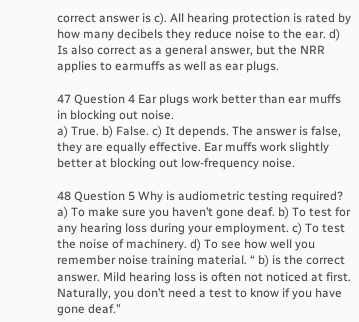correct answer is c). All hearing protection is rated by how many decibels they reduce noise to the ear. d) Is also correct as a general answer, but the NRR applies to earmuffs as well as ear plugs.

47 Question 4 Ear plugs work better than ear muffs in blocking out noise.
a) True. b) False. c) It depends. The answer is false, they are equally effective. Ear muffs work slightly better at blocking out low-frequency noise.

48 Question 5 Why is audiometric testing required?
a) To make sure you haven’t gone deaf. b) To test for any hearing loss during your employment. c) To test the noise of machinery. d) To see how well you remember noise training material. “ b) is the correct answer. Mild hearing loss is often not noticed at first. Naturally, you don’t need a test to know if you have gone deaf.”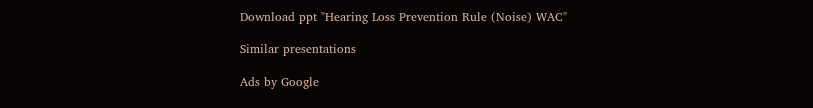Download ppt "Hearing Loss Prevention Rule (Noise) WAC"

Similar presentations

Ads by Google